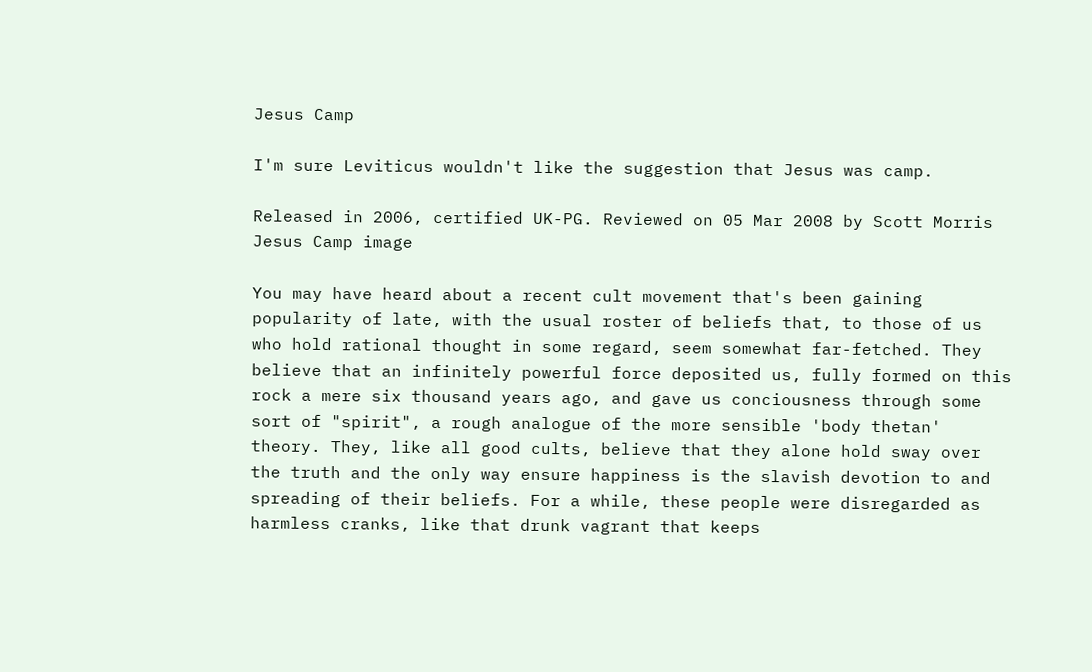Jesus Camp

I'm sure Leviticus wouldn't like the suggestion that Jesus was camp.

Released in 2006, certified UK-PG. Reviewed on 05 Mar 2008 by Scott Morris
Jesus Camp image

You may have heard about a recent cult movement that's been gaining popularity of late, with the usual roster of beliefs that, to those of us who hold rational thought in some regard, seem somewhat far-fetched. They believe that an infinitely powerful force deposited us, fully formed on this rock a mere six thousand years ago, and gave us conciousness through some sort of "spirit", a rough analogue of the more sensible 'body thetan' theory. They, like all good cults, believe that they alone hold sway over the truth and the only way ensure happiness is the slavish devotion to and spreading of their beliefs. For a while, these people were disregarded as harmless cranks, like that drunk vagrant that keeps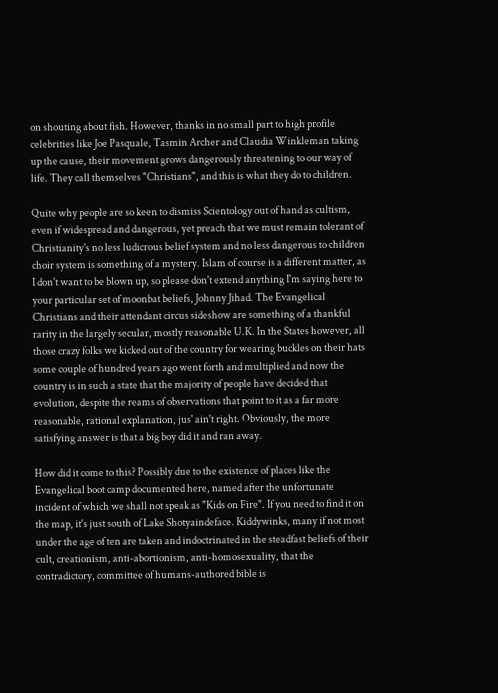on shouting about fish. However, thanks in no small part to high profile celebrities like Joe Pasquale, Tasmin Archer and Claudia Winkleman taking up the cause, their movement grows dangerously threatening to our way of life. They call themselves "Christians", and this is what they do to children.

Quite why people are so keen to dismiss Scientology out of hand as cultism, even if widespread and dangerous, yet preach that we must remain tolerant of Christianity's no less ludicrous belief system and no less dangerous to children choir system is something of a mystery. Islam of course is a different matter, as I don't want to be blown up, so please don't extend anything I'm saying here to your particular set of moonbat beliefs, Johnny Jihad. The Evangelical Christians and their attendant circus sideshow are something of a thankful rarity in the largely secular, mostly reasonable U.K. In the States however, all those crazy folks we kicked out of the country for wearing buckles on their hats some couple of hundred years ago went forth and multiplied and now the country is in such a state that the majority of people have decided that evolution, despite the reams of observations that point to it as a far more reasonable, rational explanation, jus' ain't right. Obviously, the more satisfying answer is that a big boy did it and ran away.

How did it come to this? Possibly due to the existence of places like the Evangelical boot camp documented here, named after the unfortunate incident of which we shall not speak as "Kids on Fire". If you need to find it on the map, it's just south of Lake Shotyaindeface. Kiddywinks, many if not most under the age of ten are taken and indoctrinated in the steadfast beliefs of their cult, creationism, anti-abortionism, anti-homosexuality, that the contradictory, committee of humans-authored bible is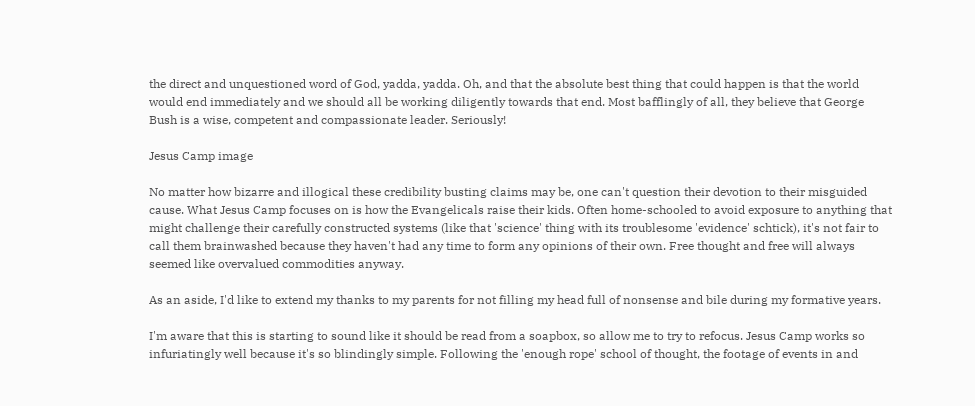the direct and unquestioned word of God, yadda, yadda. Oh, and that the absolute best thing that could happen is that the world would end immediately and we should all be working diligently towards that end. Most bafflingly of all, they believe that George Bush is a wise, competent and compassionate leader. Seriously!

Jesus Camp image

No matter how bizarre and illogical these credibility busting claims may be, one can't question their devotion to their misguided cause. What Jesus Camp focuses on is how the Evangelicals raise their kids. Often home-schooled to avoid exposure to anything that might challenge their carefully constructed systems (like that 'science' thing with its troublesome 'evidence' schtick), it's not fair to call them brainwashed because they haven't had any time to form any opinions of their own. Free thought and free will always seemed like overvalued commodities anyway.

As an aside, I'd like to extend my thanks to my parents for not filling my head full of nonsense and bile during my formative years.

I'm aware that this is starting to sound like it should be read from a soapbox, so allow me to try to refocus. Jesus Camp works so infuriatingly well because it's so blindingly simple. Following the 'enough rope' school of thought, the footage of events in and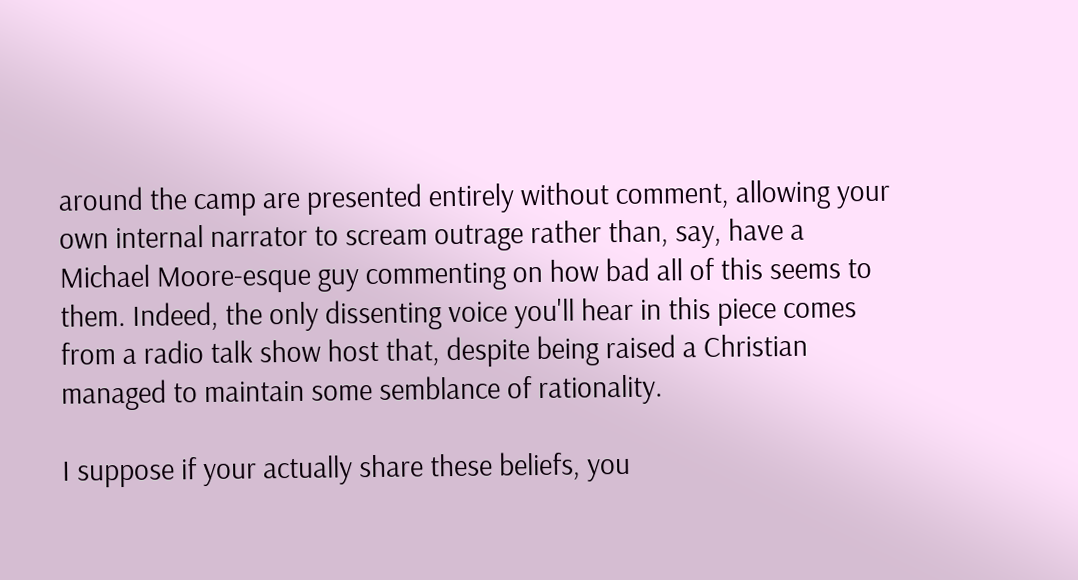around the camp are presented entirely without comment, allowing your own internal narrator to scream outrage rather than, say, have a Michael Moore-esque guy commenting on how bad all of this seems to them. Indeed, the only dissenting voice you'll hear in this piece comes from a radio talk show host that, despite being raised a Christian managed to maintain some semblance of rationality.

I suppose if your actually share these beliefs, you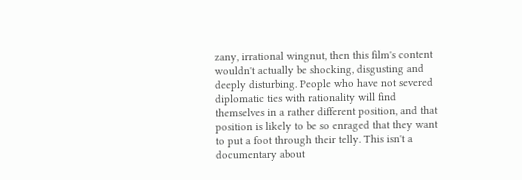zany, irrational wingnut, then this film's content wouldn't actually be shocking, disgusting and deeply disturbing. People who have not severed diplomatic ties with rationality will find themselves in a rather different position, and that position is likely to be so enraged that they want to put a foot through their telly. This isn't a documentary about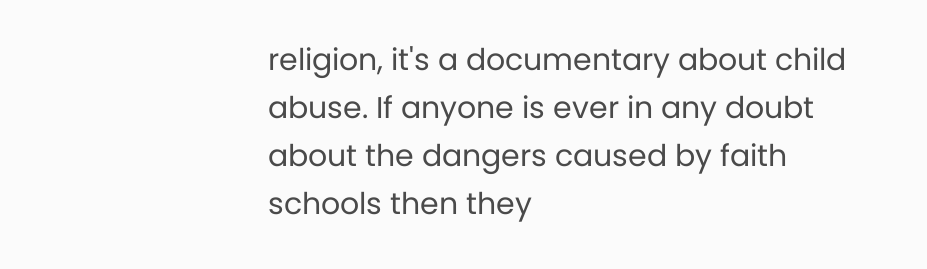religion, it's a documentary about child abuse. If anyone is ever in any doubt about the dangers caused by faith schools then they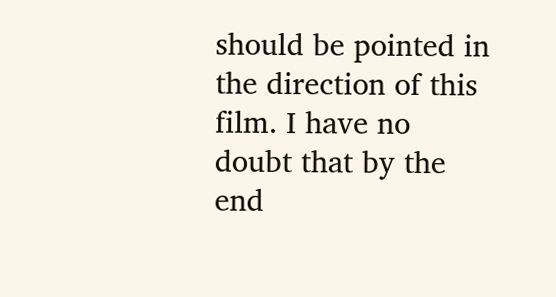should be pointed in the direction of this film. I have no doubt that by the end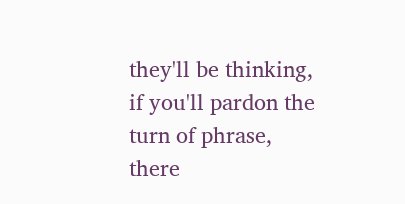they'll be thinking, if you'll pardon the turn of phrase, there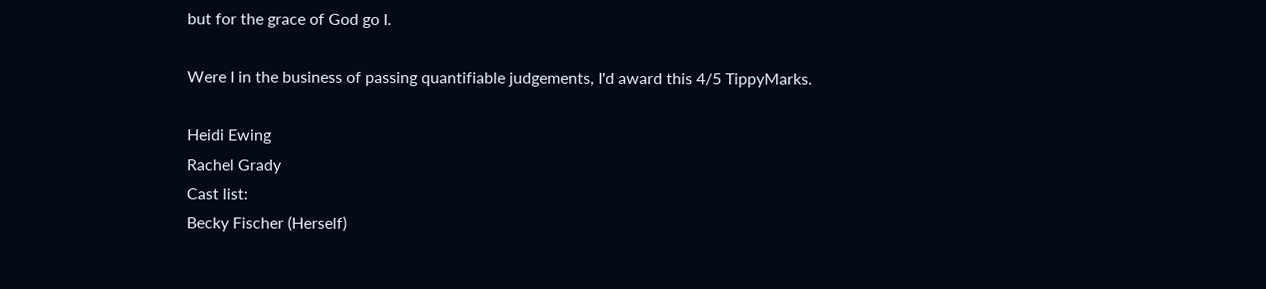but for the grace of God go I.

Were I in the business of passing quantifiable judgements, I'd award this 4/5 TippyMarks.

Heidi Ewing
Rachel Grady
Cast list:
Becky Fischer (Herself)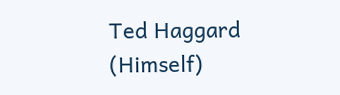Ted Haggard (Himself)